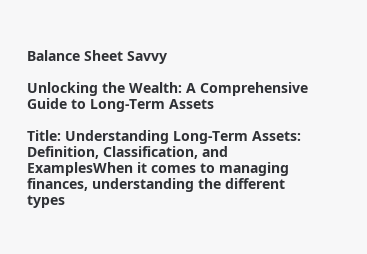Balance Sheet Savvy

Unlocking the Wealth: A Comprehensive Guide to Long-Term Assets

Title: Understanding Long-Term Assets: Definition, Classification, and ExamplesWhen it comes to managing finances, understanding the different types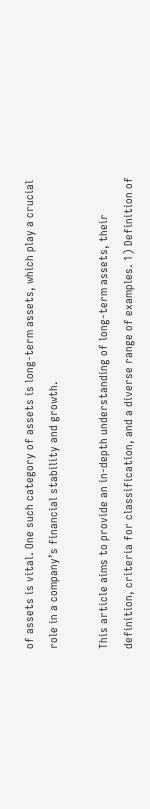of assets is vital. One such category of assets is long-term assets, which play a crucial role in a company’s financial stability and growth.

This article aims to provide an in-depth understanding of long-term assets, their definition, criteria for classification, and a diverse range of examples. 1) Definition of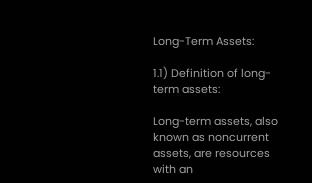Long-Term Assets:

1.1) Definition of long-term assets:

Long-term assets, also known as noncurrent assets, are resources with an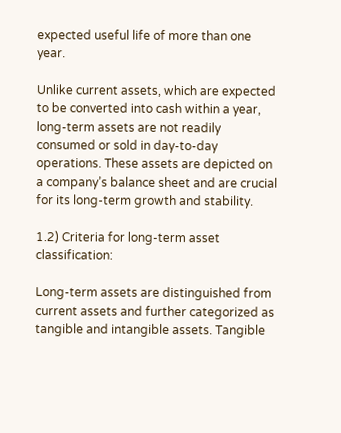expected useful life of more than one year.

Unlike current assets, which are expected to be converted into cash within a year, long-term assets are not readily consumed or sold in day-to-day operations. These assets are depicted on a company’s balance sheet and are crucial for its long-term growth and stability.

1.2) Criteria for long-term asset classification:

Long-term assets are distinguished from current assets and further categorized as tangible and intangible assets. Tangible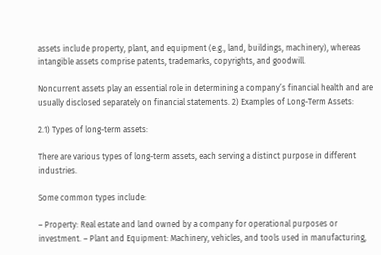assets include property, plant, and equipment (e.g., land, buildings, machinery), whereas intangible assets comprise patents, trademarks, copyrights, and goodwill.

Noncurrent assets play an essential role in determining a company’s financial health and are usually disclosed separately on financial statements. 2) Examples of Long-Term Assets:

2.1) Types of long-term assets:

There are various types of long-term assets, each serving a distinct purpose in different industries.

Some common types include:

– Property: Real estate and land owned by a company for operational purposes or investment. – Plant and Equipment: Machinery, vehicles, and tools used in manufacturing,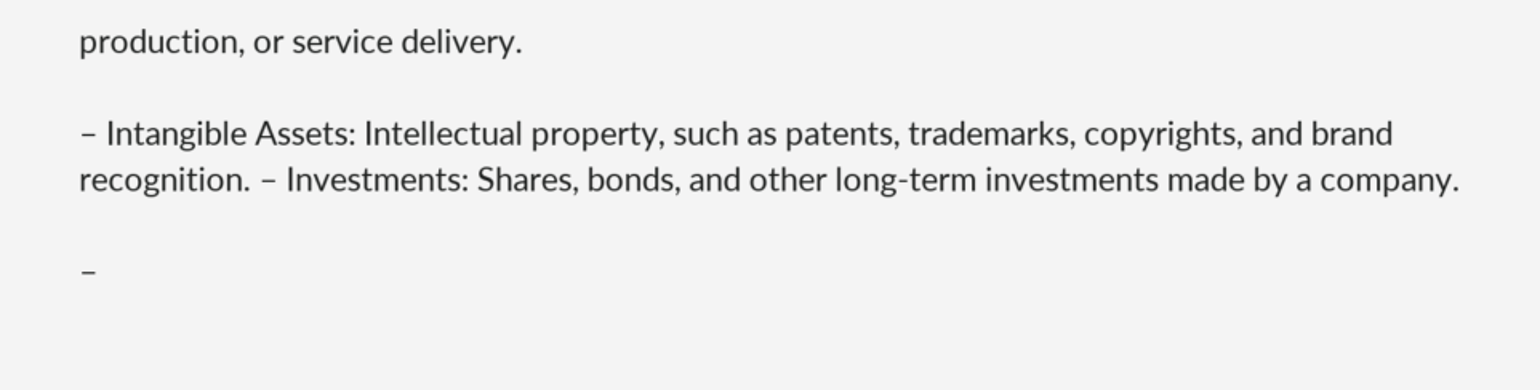production, or service delivery.

– Intangible Assets: Intellectual property, such as patents, trademarks, copyrights, and brand recognition. – Investments: Shares, bonds, and other long-term investments made by a company.

–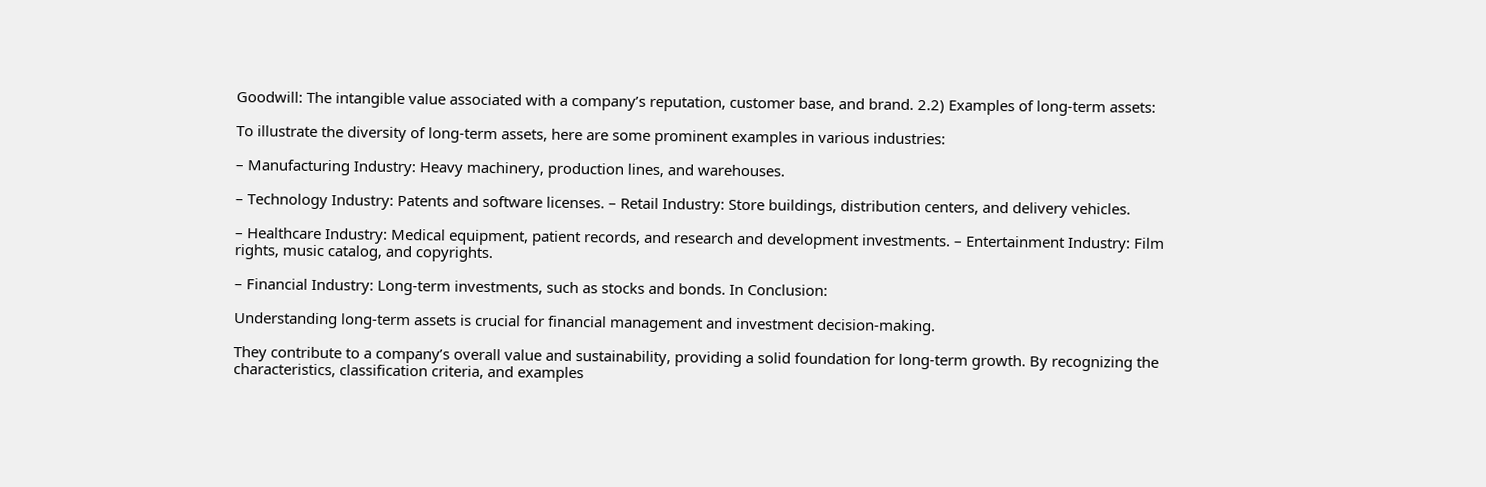Goodwill: The intangible value associated with a company’s reputation, customer base, and brand. 2.2) Examples of long-term assets:

To illustrate the diversity of long-term assets, here are some prominent examples in various industries:

– Manufacturing Industry: Heavy machinery, production lines, and warehouses.

– Technology Industry: Patents and software licenses. – Retail Industry: Store buildings, distribution centers, and delivery vehicles.

– Healthcare Industry: Medical equipment, patient records, and research and development investments. – Entertainment Industry: Film rights, music catalog, and copyrights.

– Financial Industry: Long-term investments, such as stocks and bonds. In Conclusion:

Understanding long-term assets is crucial for financial management and investment decision-making.

They contribute to a company’s overall value and sustainability, providing a solid foundation for long-term growth. By recognizing the characteristics, classification criteria, and examples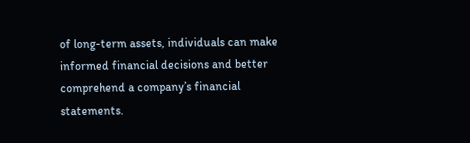of long-term assets, individuals can make informed financial decisions and better comprehend a company’s financial statements.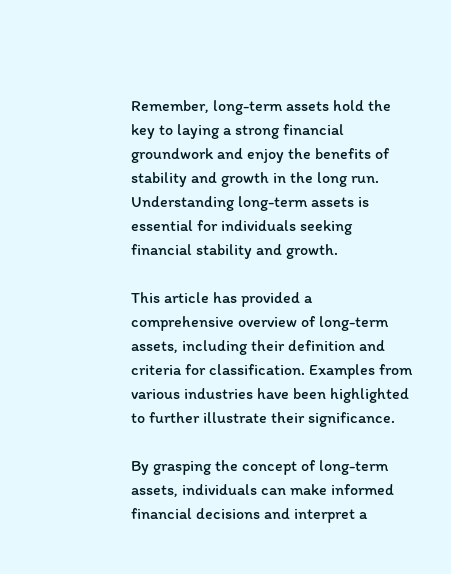Remember, long-term assets hold the key to laying a strong financial groundwork and enjoy the benefits of stability and growth in the long run. Understanding long-term assets is essential for individuals seeking financial stability and growth.

This article has provided a comprehensive overview of long-term assets, including their definition and criteria for classification. Examples from various industries have been highlighted to further illustrate their significance.

By grasping the concept of long-term assets, individuals can make informed financial decisions and interpret a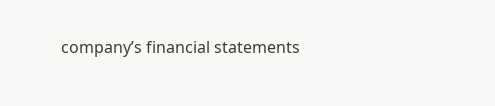company’s financial statements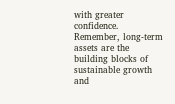with greater confidence. Remember, long-term assets are the building blocks of sustainable growth and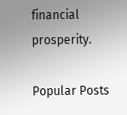financial prosperity.

Popular Posts